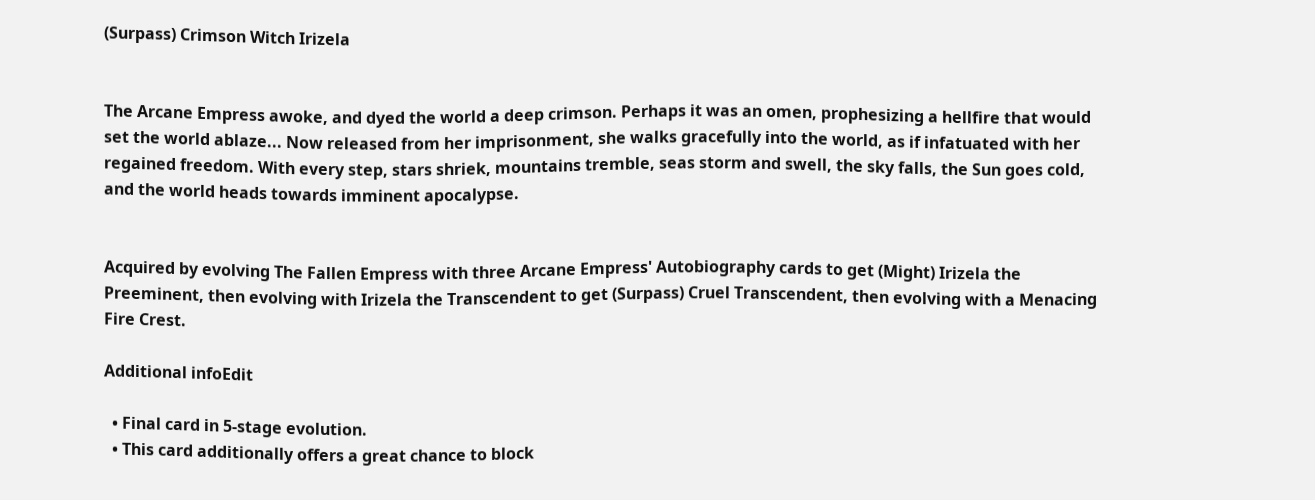(Surpass) Crimson Witch Irizela


The Arcane Empress awoke, and dyed the world a deep crimson. Perhaps it was an omen, prophesizing a hellfire that would set the world ablaze... Now released from her imprisonment, she walks gracefully into the world, as if infatuated with her regained freedom. With every step, stars shriek, mountains tremble, seas storm and swell, the sky falls, the Sun goes cold, and the world heads towards imminent apocalypse.


Acquired by evolving The Fallen Empress with three Arcane Empress' Autobiography cards to get (Might) Irizela the Preeminent, then evolving with Irizela the Transcendent to get (Surpass) Cruel Transcendent, then evolving with a Menacing Fire Crest.

Additional infoEdit

  • Final card in 5-stage evolution.
  • This card additionally offers a great chance to block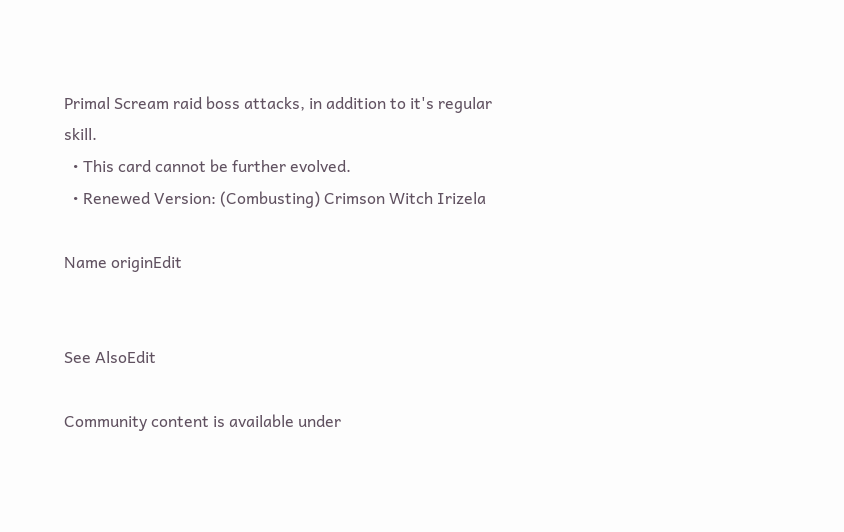Primal Scream raid boss attacks, in addition to it's regular skill.
  • This card cannot be further evolved.
  • Renewed Version: (Combusting) Crimson Witch Irizela

Name originEdit


See AlsoEdit

Community content is available under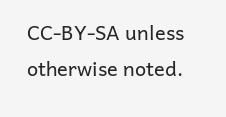CC-BY-SA unless otherwise noted.